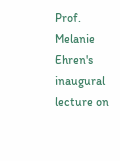Prof. Melanie Ehren's inaugural lecture on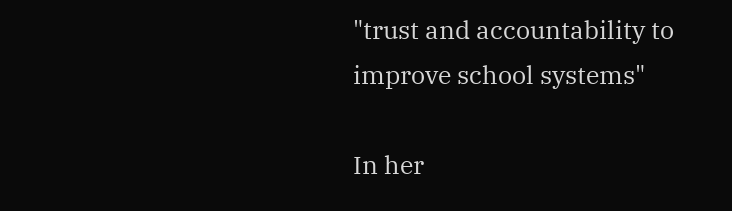"trust and accountability to improve school systems"

In her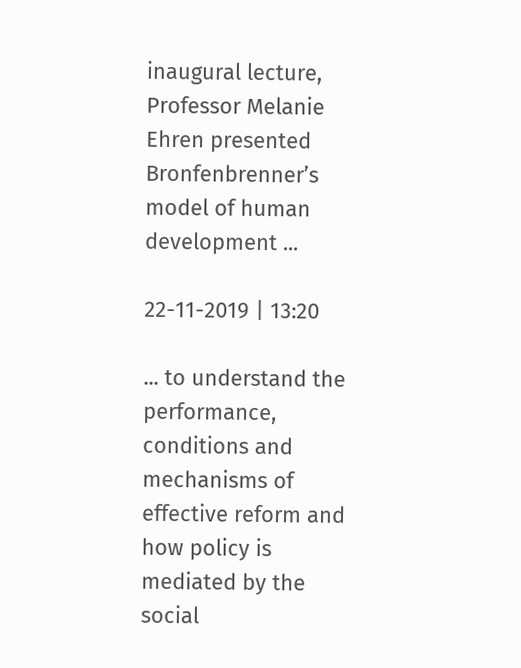inaugural lecture, Professor Melanie Ehren presented Bronfenbrenner’s model of human development ...

22-11-2019 | 13:20

... to understand the performance, conditions and mechanisms of effective reform and how policy is mediated by the social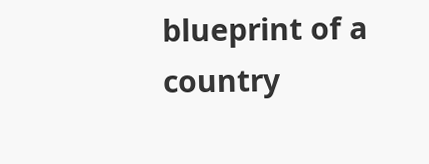blueprint of a country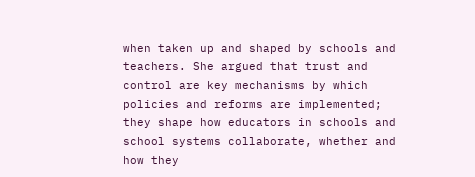when taken up and shaped by schools and teachers. She argued that trust and control are key mechanisms by which policies and reforms are implemented; they shape how educators in schools and school systems collaborate, whether and how they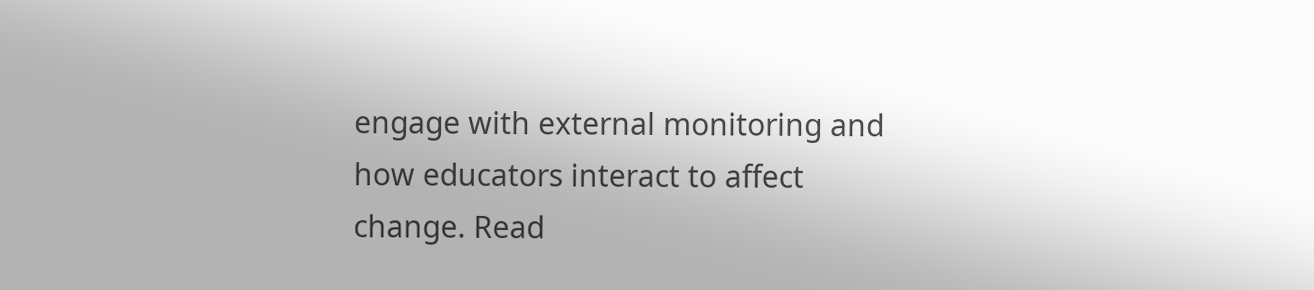engage with external monitoring and how educators interact to affect change. Read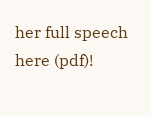her full speech here (pdf)!